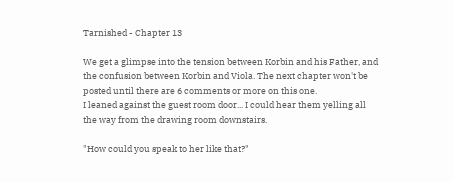Tarnished - Chapter 13

We get a glimpse into the tension between Korbin and his Father, and the confusion between Korbin and Viola. The next chapter won't be posted until there are 6 comments or more on this one.
I leaned against the guest room door... I could hear them yelling all the way from the drawing room downstairs.

"How could you speak to her like that?"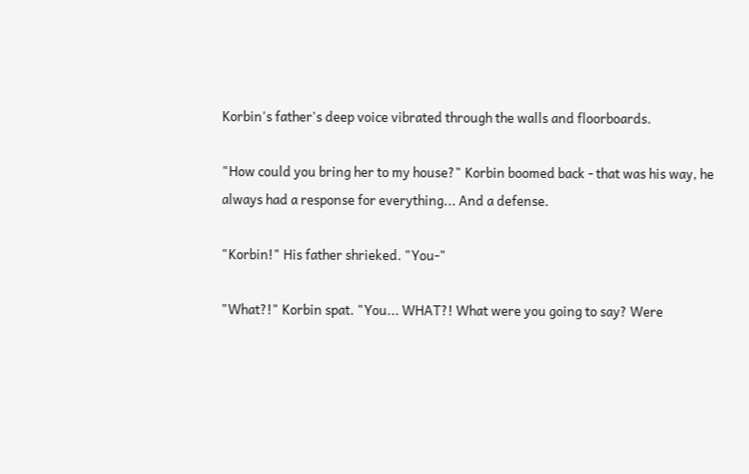Korbin's father's deep voice vibrated through the walls and floorboards.

"How could you bring her to my house?" Korbin boomed back - that was his way, he always had a response for everything... And a defense.

"Korbin!" His father shrieked. "You-"

"What?!" Korbin spat. "You... WHAT?! What were you going to say? Were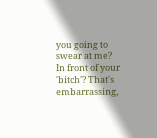you going to swear at me? In front of your 'bitch'? That's embarrassing,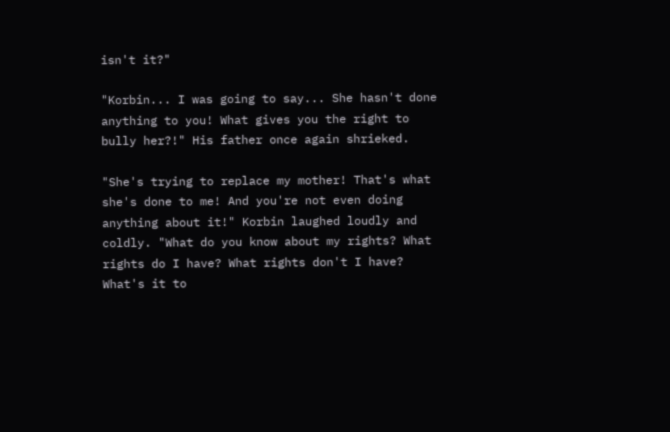isn't it?"

"Korbin... I was going to say... She hasn't done anything to you! What gives you the right to bully her?!" His father once again shrieked.

"She's trying to replace my mother! That's what she's done to me! And you're not even doing anything about it!" Korbin laughed loudly and coldly. "What do you know about my rights? What rights do I have? What rights don't I have? What's it to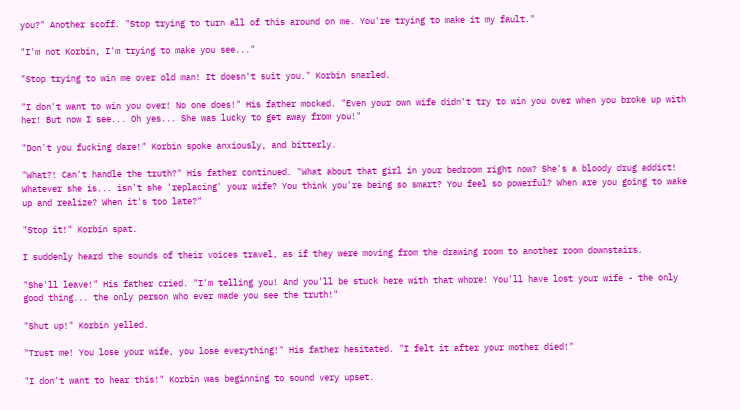you?" Another scoff. "Stop trying to turn all of this around on me. You're trying to make it my fault."

"I'm not Korbin, I'm trying to make you see..."

"Stop trying to win me over old man! It doesn't suit you." Korbin snarled.

"I don't want to win you over! No one does!" His father mocked. "Even your own wife didn't try to win you over when you broke up with her! But now I see... Oh yes... She was lucky to get away from you!"

"Don't you fucking dare!" Korbin spoke anxiously, and bitterly.

"What?! Can't handle the truth?" His father continued. "What about that girl in your bedroom right now? She's a bloody drug addict! Whatever she is... isn't she 'replacing' your wife? You think you're being so smart? You feel so powerful? When are you going to wake up and realize? When it's too late?"

"Stop it!" Korbin spat.

I suddenly heard the sounds of their voices travel, as if they were moving from the drawing room to another room downstairs.

"She'll leave!" His father cried. "I'm telling you! And you'll be stuck here with that whore! You'll have lost your wife - the only good thing... the only person who ever made you see the truth!"

"Shut up!" Korbin yelled.

"Trust me! You lose your wife, you lose everything!" His father hesitated. "I felt it after your mother died!"

"I don't want to hear this!" Korbin was beginning to sound very upset.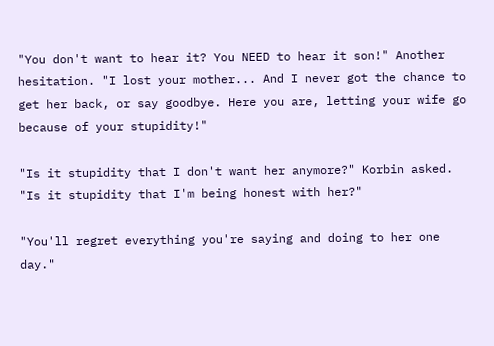"You don't want to hear it? You NEED to hear it son!" Another hesitation. "I lost your mother... And I never got the chance to get her back, or say goodbye. Here you are, letting your wife go because of your stupidity!"

"Is it stupidity that I don't want her anymore?" Korbin asked. "Is it stupidity that I'm being honest with her?"

"You'll regret everything you're saying and doing to her one day."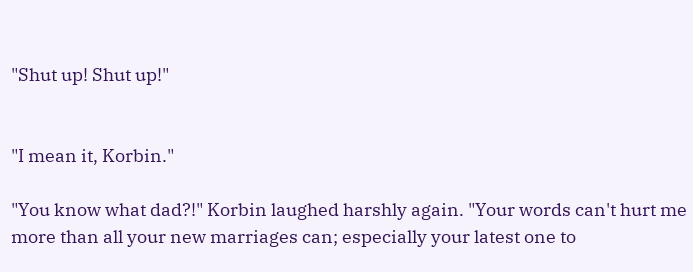"Shut up! Shut up!"


"I mean it, Korbin."

"You know what dad?!" Korbin laughed harshly again. "Your words can't hurt me more than all your new marriages can; especially your latest one to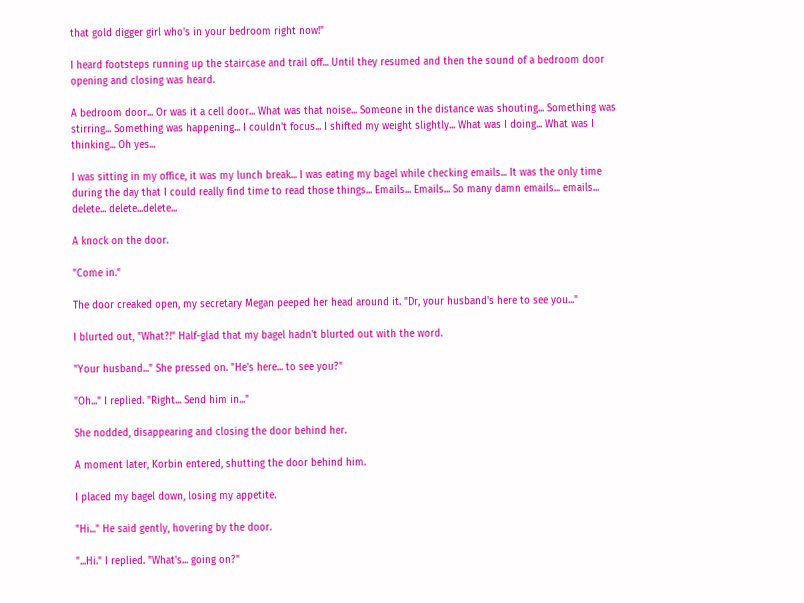that gold digger girl who's in your bedroom right now!"

I heard footsteps running up the staircase and trail off... Until they resumed and then the sound of a bedroom door opening and closing was heard.

A bedroom door... Or was it a cell door... What was that noise... Someone in the distance was shouting... Something was stirring... Something was happening... I couldn't focus... I shifted my weight slightly... What was I doing... What was I thinking... Oh yes...

I was sitting in my office, it was my lunch break... I was eating my bagel while checking emails... It was the only time during the day that I could really find time to read those things... Emails... Emails... So many damn emails... emails... delete... delete...delete...

A knock on the door.

"Come in."

The door creaked open, my secretary Megan peeped her head around it. "Dr, your husband's here to see you..."

I blurted out, "What?!" Half-glad that my bagel hadn't blurted out with the word.

"Your husband..." She pressed on. "He's here... to see you?"

"Oh..." I replied. "Right... Send him in..."

She nodded, disappearing and closing the door behind her.

A moment later, Korbin entered, shutting the door behind him.

I placed my bagel down, losing my appetite.

"Hi..." He said gently, hovering by the door.

"...Hi." I replied. "What's... going on?"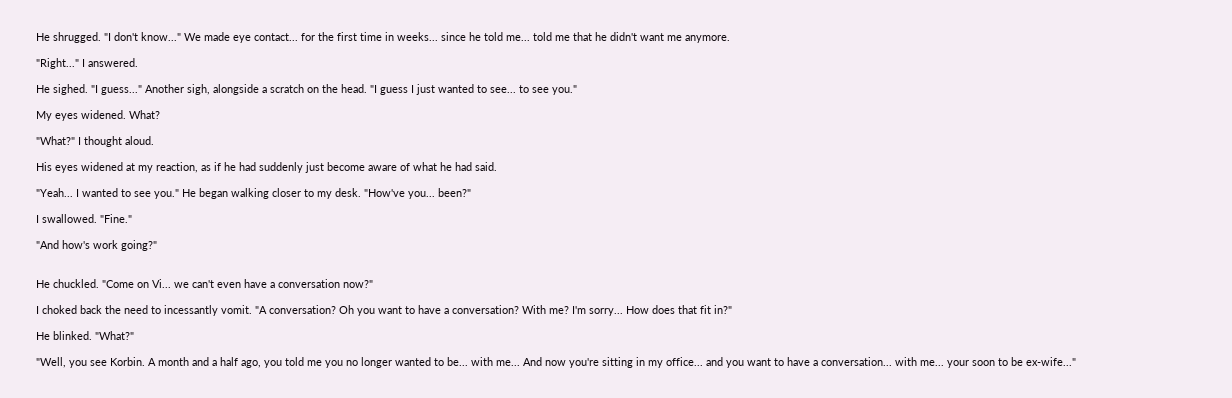He shrugged. "I don't know..." We made eye contact... for the first time in weeks... since he told me... told me that he didn't want me anymore.

"Right..." I answered.

He sighed. "I guess..." Another sigh, alongside a scratch on the head. "I guess I just wanted to see... to see you."

My eyes widened. What?

"What?" I thought aloud.

His eyes widened at my reaction, as if he had suddenly just become aware of what he had said.

"Yeah... I wanted to see you." He began walking closer to my desk. "How've you... been?"

I swallowed. "Fine."

"And how's work going?"


He chuckled. "Come on Vi... we can't even have a conversation now?"

I choked back the need to incessantly vomit. "A conversation? Oh you want to have a conversation? With me? I'm sorry... How does that fit in?"

He blinked. "What?"

"Well, you see Korbin. A month and a half ago, you told me you no longer wanted to be... with me... And now you're sitting in my office... and you want to have a conversation... with me... your soon to be ex-wife..."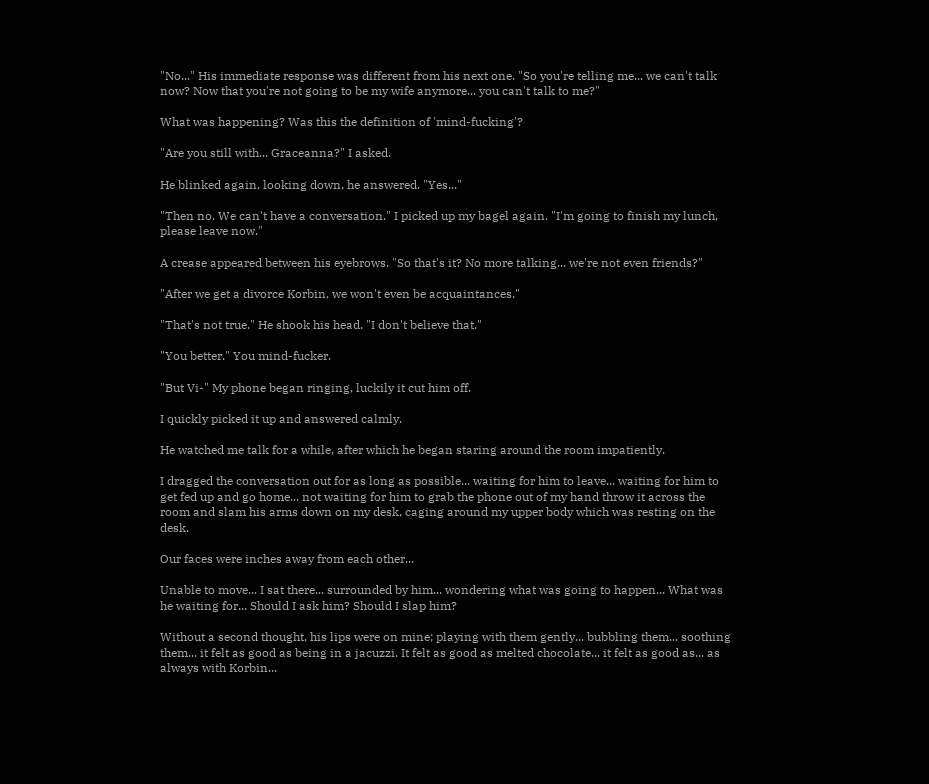"No..." His immediate response was different from his next one. "So you're telling me... we can't talk now? Now that you're not going to be my wife anymore... you can't talk to me?"

What was happening? Was this the definition of 'mind-fucking'?

"Are you still with... Graceanna?" I asked.

He blinked again, looking down, he answered. "Yes..."

"Then no. We can't have a conversation." I picked up my bagel again. "I'm going to finish my lunch, please leave now."

A crease appeared between his eyebrows. "So that's it? No more talking... we're not even friends?"

"After we get a divorce Korbin, we won't even be acquaintances."

"That's not true." He shook his head. "I don't believe that."

"You better." You mind-fucker.

"But Vi-" My phone began ringing, luckily it cut him off.

I quickly picked it up and answered calmly.

He watched me talk for a while, after which he began staring around the room impatiently.

I dragged the conversation out for as long as possible... waiting for him to leave... waiting for him to get fed up and go home... not waiting for him to grab the phone out of my hand throw it across the room and slam his arms down on my desk, caging around my upper body which was resting on the desk.

Our faces were inches away from each other...

Unable to move... I sat there... surrounded by him... wondering what was going to happen... What was he waiting for... Should I ask him? Should I slap him?

Without a second thought, his lips were on mine; playing with them gently... bubbling them... soothing them... it felt as good as being in a jacuzzi. It felt as good as melted chocolate... it felt as good as... as always with Korbin...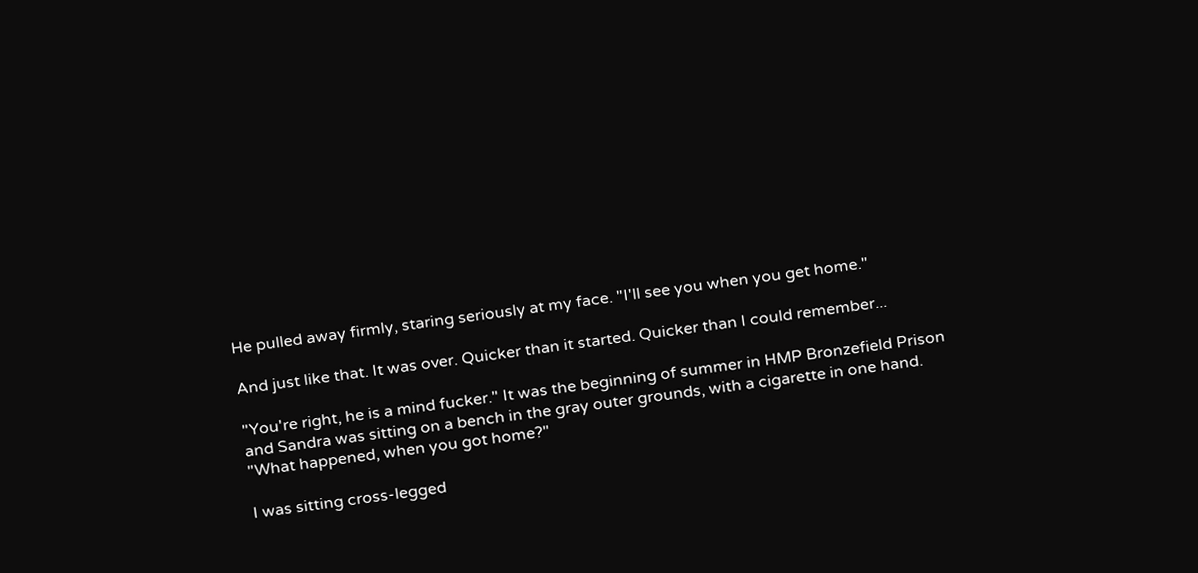He pulled away firmly, staring seriously at my face. "I'll see you when you get home."

And just like that. It was over. Quicker than it started. Quicker than I could remember...

"You're right, he is a mind fucker." It was the beginning of summer in HMP Bronzefield Prison and Sandra was sitting on a bench in the gray outer grounds, with a cigarette in one hand. "What happened, when you got home?"

I was sitting cross-legged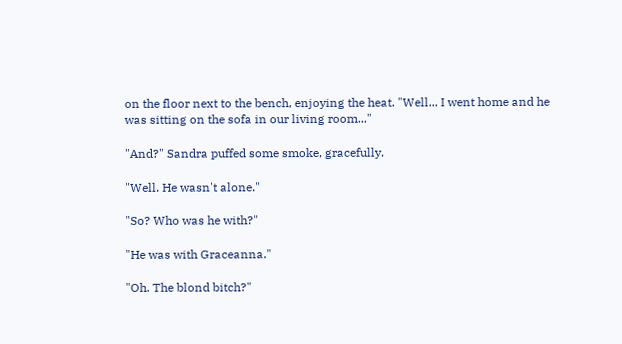on the floor next to the bench, enjoying the heat. "Well... I went home and he was sitting on the sofa in our living room..."

"And?" Sandra puffed some smoke, gracefully.

"Well. He wasn't alone."

"So? Who was he with?"

"He was with Graceanna."

"Oh. The blond bitch?"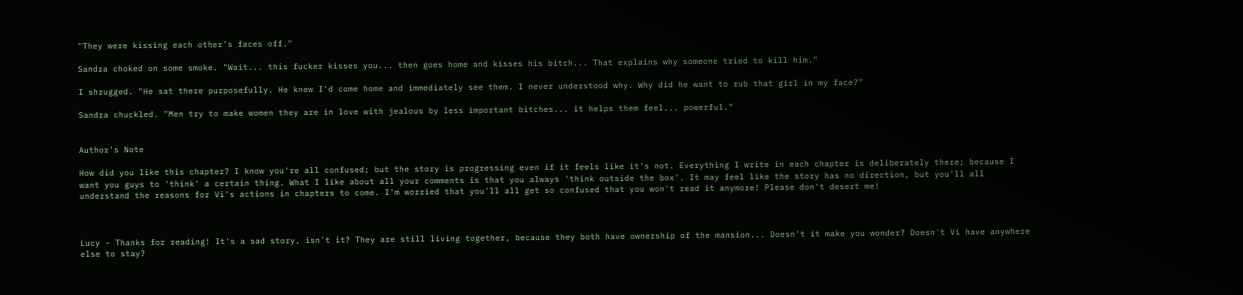"They were kissing each other's faces off."

Sandra choked on some smoke. "Wait... this fucker kisses you... then goes home and kisses his bitch... That explains why someone tried to kill him."

I shrugged. "He sat there purposefully. He knew I'd come home and immediately see them. I never understood why. Why did he want to rub that girl in my face?"

Sandra chuckled. "Men try to make women they are in love with jealous by less important bitches... it helps them feel... powerful."


Author's Note

How did you like this chapter? I know you're all confused; but the story is progressing even if it feels like it's not. Everything I write in each chapter is deliberately there; because I want you guys to 'think' a certain thing. What I like about all your comments is that you always 'think outside the box'. It may feel like the story has no direction, but you'll all understand the reasons for Vi's actions in chapters to come. I'm worried that you'll all get so confused that you won't read it anymore! Please don't desert me!



Lucy - Thanks for reading! It's a sad story, isn't it? They are still living together, because they both have ownership of the mansion... Doesn't it make you wonder? Doesn't Vi have anywhere else to stay?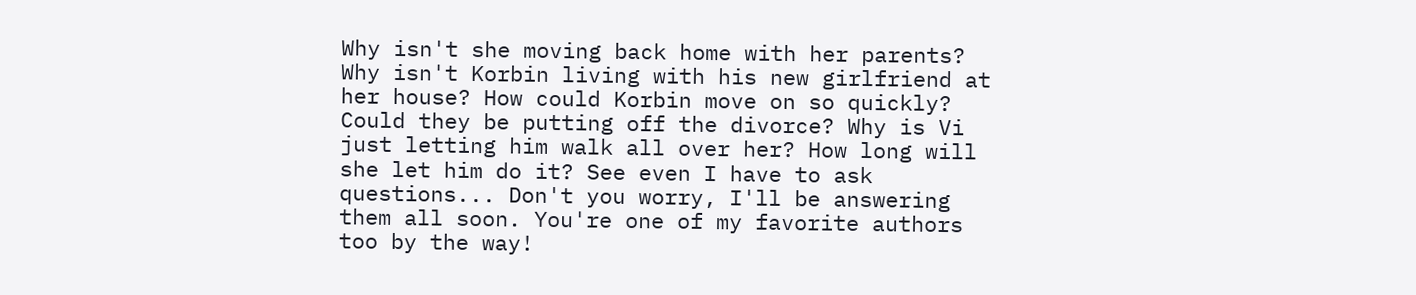Why isn't she moving back home with her parents? Why isn't Korbin living with his new girlfriend at her house? How could Korbin move on so quickly? Could they be putting off the divorce? Why is Vi just letting him walk all over her? How long will she let him do it? See even I have to ask questions... Don't you worry, I'll be answering them all soon. You're one of my favorite authors too by the way!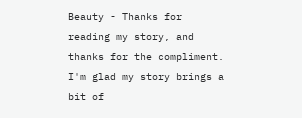Beauty - Thanks for reading my story, and thanks for the compliment. I'm glad my story brings a bit of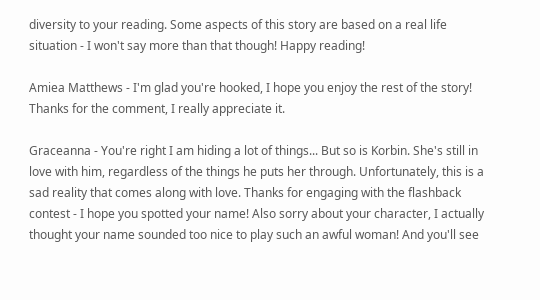diversity to your reading. Some aspects of this story are based on a real life situation - I won't say more than that though! Happy reading!

Amiea Matthews - I'm glad you're hooked, I hope you enjoy the rest of the story! Thanks for the comment, I really appreciate it.

Graceanna - You're right I am hiding a lot of things... But so is Korbin. She's still in love with him, regardless of the things he puts her through. Unfortunately, this is a sad reality that comes along with love. Thanks for engaging with the flashback contest - I hope you spotted your name! Also sorry about your character, I actually thought your name sounded too nice to play such an awful woman! And you'll see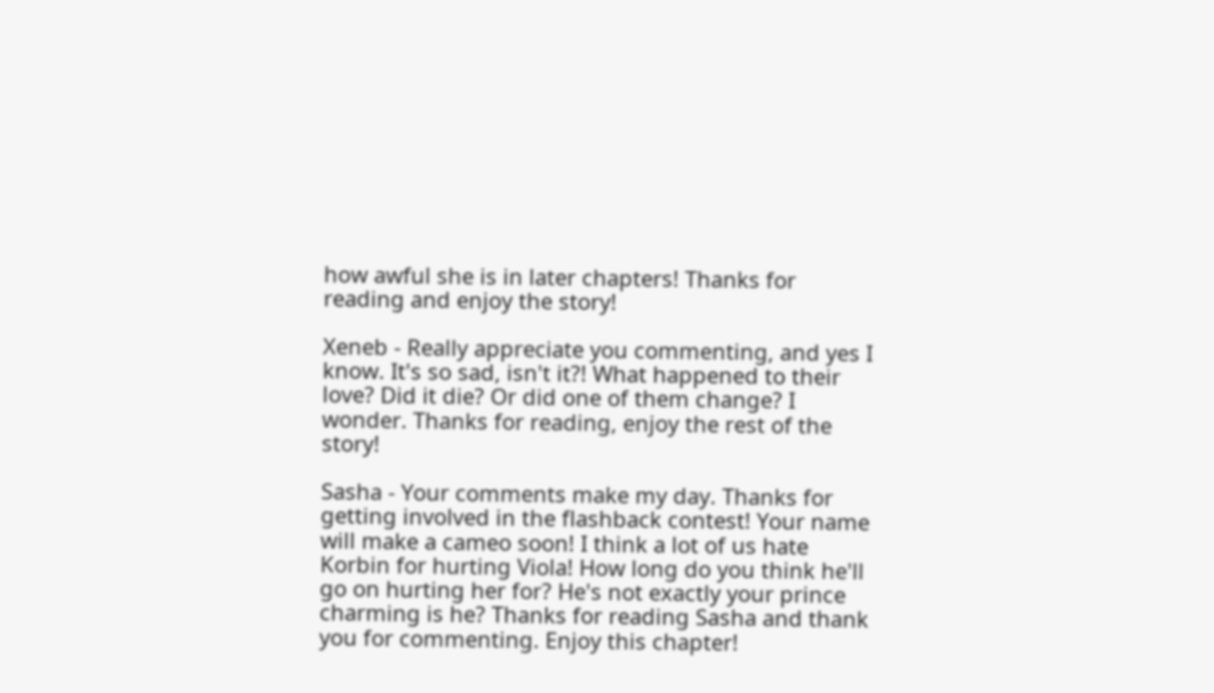how awful she is in later chapters! Thanks for reading and enjoy the story!

Xeneb - Really appreciate you commenting, and yes I know. It's so sad, isn't it?! What happened to their love? Did it die? Or did one of them change? I wonder. Thanks for reading, enjoy the rest of the story!

Sasha - Your comments make my day. Thanks for getting involved in the flashback contest! Your name will make a cameo soon! I think a lot of us hate Korbin for hurting Viola! How long do you think he'll go on hurting her for? He's not exactly your prince charming is he? Thanks for reading Sasha and thank you for commenting. Enjoy this chapter!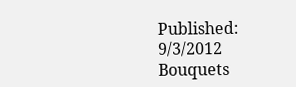Published: 9/3/2012
Bouquets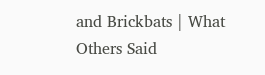and Brickbats | What Others Said